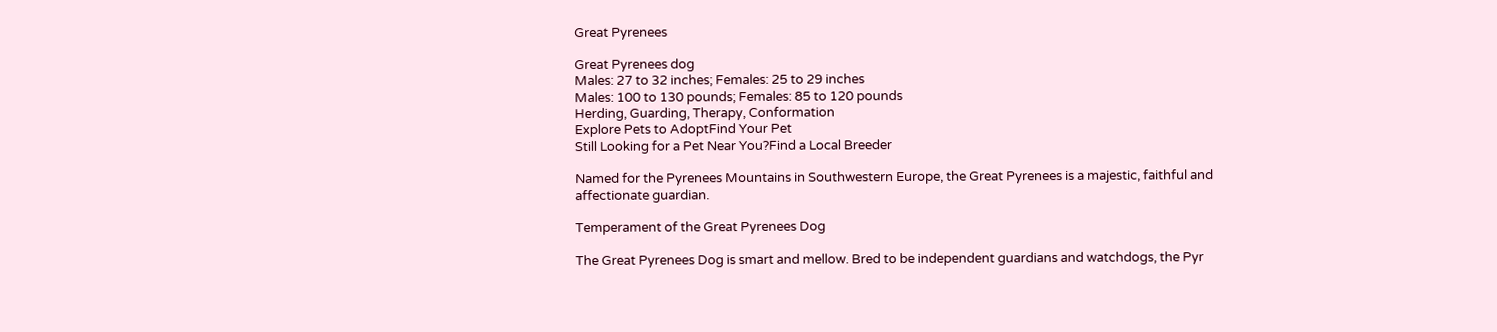Great Pyrenees

Great Pyrenees dog
Males: 27 to 32 inches; Females: 25 to 29 inches
Males: 100 to 130 pounds; Females: 85 to 120 pounds
Herding, Guarding, Therapy, Conformation
Explore Pets to AdoptFind Your Pet
Still Looking for a Pet Near You?Find a Local Breeder

Named for the Pyrenees Mountains in Southwestern Europe, the Great Pyrenees is a majestic, faithful and affectionate guardian.

Temperament of the Great Pyrenees Dog

The Great Pyrenees Dog is smart and mellow. Bred to be independent guardians and watchdogs, the Pyr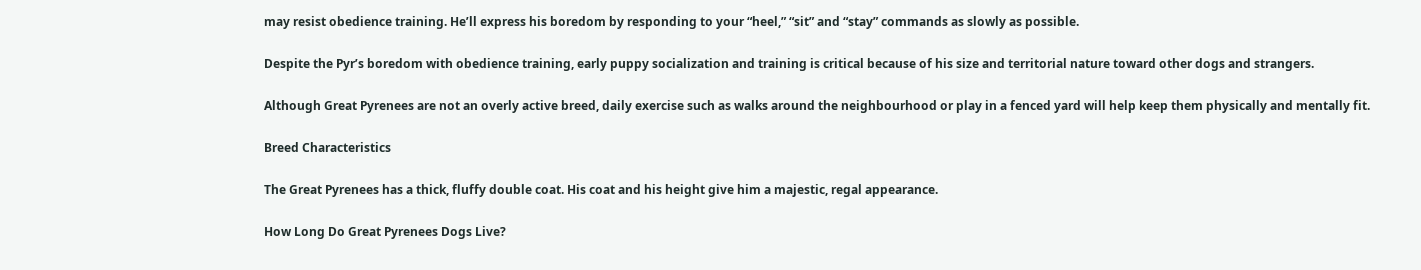may resist obedience training. He’ll express his boredom by responding to your “heel,” “sit” and “stay” commands as slowly as possible.

Despite the Pyr’s boredom with obedience training, early puppy socialization and training is critical because of his size and territorial nature toward other dogs and strangers.

Although Great Pyrenees are not an overly active breed, daily exercise such as walks around the neighbourhood or play in a fenced yard will help keep them physically and mentally fit.

Breed Characteristics

The Great Pyrenees has a thick, fluffy double coat. His coat and his height give him a majestic, regal appearance.

How Long Do Great Pyrenees Dogs Live?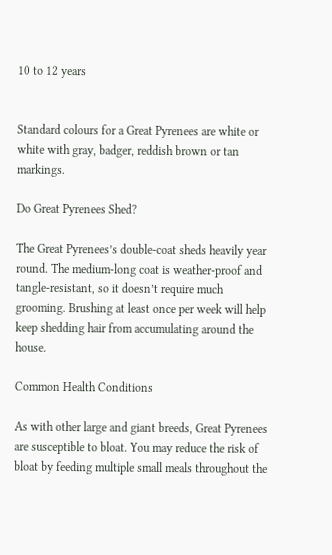10 to 12 years


Standard colours for a Great Pyrenees are white or white with gray, badger, reddish brown or tan markings.

Do Great Pyrenees Shed?

The Great Pyrenees’s double-coat sheds heavily year round. The medium-long coat is weather-proof and tangle-resistant, so it doesn’t require much grooming. Brushing at least once per week will help keep shedding hair from accumulating around the house.

Common Health Conditions

As with other large and giant breeds, Great Pyrenees are susceptible to bloat. You may reduce the risk of bloat by feeding multiple small meals throughout the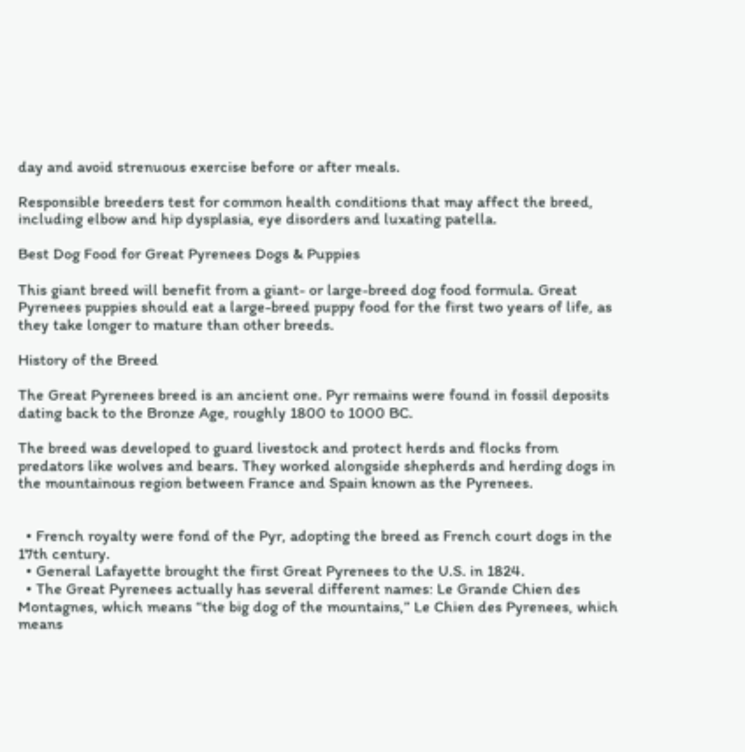day and avoid strenuous exercise before or after meals.

Responsible breeders test for common health conditions that may affect the breed, including elbow and hip dysplasia, eye disorders and luxating patella.

Best Dog Food for Great Pyrenees Dogs & Puppies

This giant breed will benefit from a giant- or large-breed dog food formula. Great Pyrenees puppies should eat a large-breed puppy food for the first two years of life, as they take longer to mature than other breeds.

History of the Breed

The Great Pyrenees breed is an ancient one. Pyr remains were found in fossil deposits dating back to the Bronze Age, roughly 1800 to 1000 BC.

The breed was developed to guard livestock and protect herds and flocks from predators like wolves and bears. They worked alongside shepherds and herding dogs in the mountainous region between France and Spain known as the Pyrenees.


  • French royalty were fond of the Pyr, adopting the breed as French court dogs in the 17th century.
  • General Lafayette brought the first Great Pyrenees to the U.S. in 1824.
  • The Great Pyrenees actually has several different names: Le Grande Chien des Montagnes, which means “the big dog of the mountains,” Le Chien des Pyrenees, which means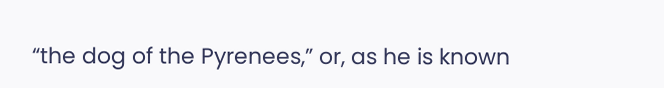“the dog of the Pyrenees,” or, as he is known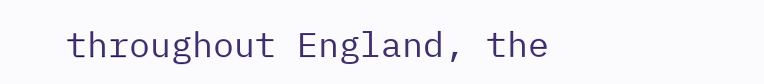throughout England, the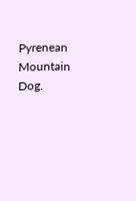Pyrenean Mountain Dog.